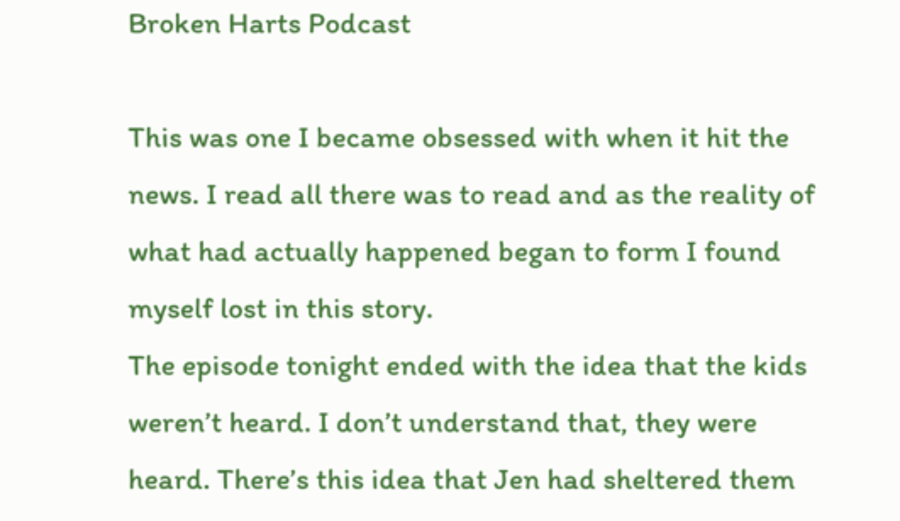Broken Harts Podcast

This was one I became obsessed with when it hit the news. I read all there was to read and as the reality of what had actually happened began to form I found myself lost in this story.
The episode tonight ended with the idea that the kids weren’t heard. I don’t understand that, they were heard. There’s this idea that Jen had sheltered them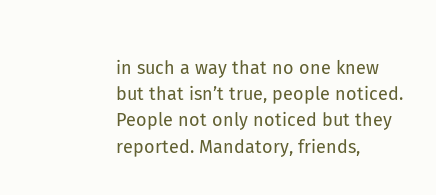in such a way that no one knew but that isn’t true, people noticed. People not only noticed but they reported. Mandatory, friends,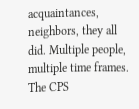acquaintances, neighbors, they all did. Multiple people, multiple time frames. The CPS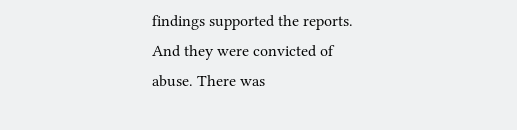findings supported the reports. And they were convicted of abuse. There was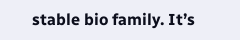stable bio family. It’s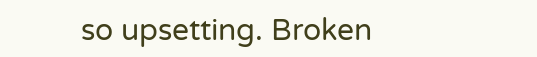so upsetting. Broken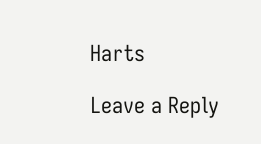Harts

Leave a Reply